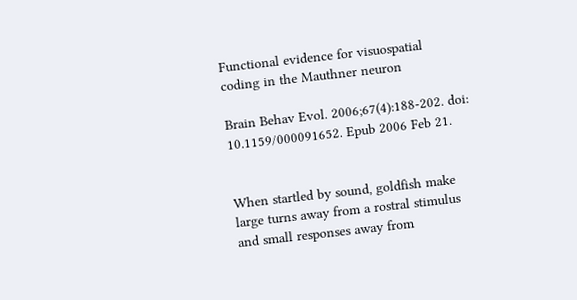Functional evidence for visuospatial coding in the Mauthner neuron

Brain Behav Evol. 2006;67(4):188-202. doi: 10.1159/000091652. Epub 2006 Feb 21.


When startled by sound, goldfish make large turns away from a rostral stimulus and small responses away from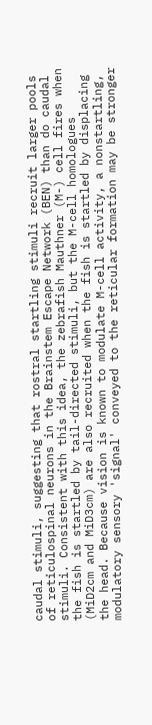caudal stimuli, suggesting that rostral startling stimuli recruit larger pools of reticulospinal neurons in the Brainstem Escape Network (BEN) than do caudal stimuli. Consistent with this idea, the zebrafish Mauthner (M-) cell fires when the fish is startled by tail-directed stimuli, but the M-cell homologues (MiD2cm and MiD3cm) are also recruited when the fish is startled by displacing the head. Because vision is known to modulate M-cell activity, a nonstartling, modulatory sensory 'signal' conveyed to the reticular formation may be stronger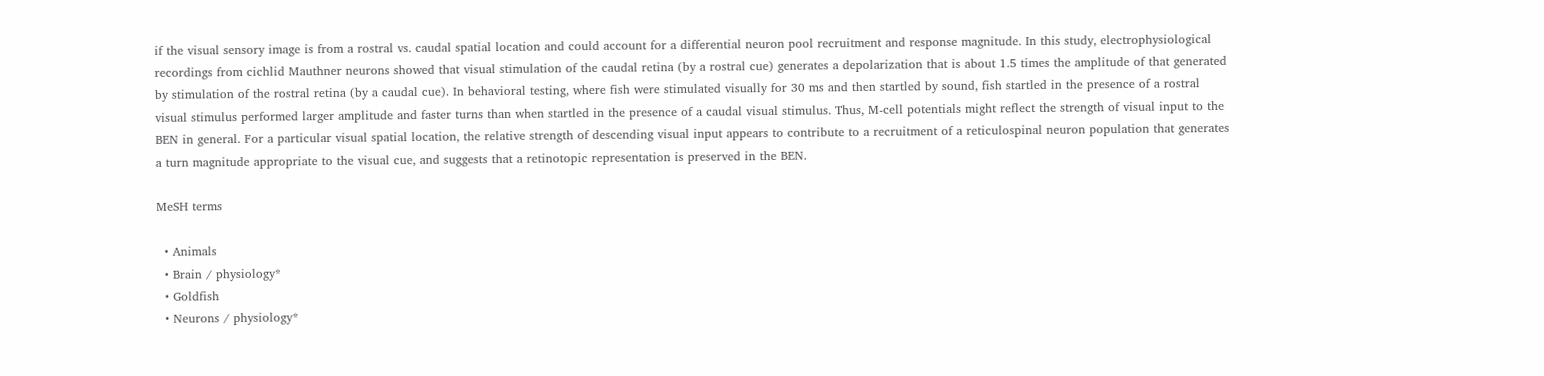if the visual sensory image is from a rostral vs. caudal spatial location and could account for a differential neuron pool recruitment and response magnitude. In this study, electrophysiological recordings from cichlid Mauthner neurons showed that visual stimulation of the caudal retina (by a rostral cue) generates a depolarization that is about 1.5 times the amplitude of that generated by stimulation of the rostral retina (by a caudal cue). In behavioral testing, where fish were stimulated visually for 30 ms and then startled by sound, fish startled in the presence of a rostral visual stimulus performed larger amplitude and faster turns than when startled in the presence of a caudal visual stimulus. Thus, M-cell potentials might reflect the strength of visual input to the BEN in general. For a particular visual spatial location, the relative strength of descending visual input appears to contribute to a recruitment of a reticulospinal neuron population that generates a turn magnitude appropriate to the visual cue, and suggests that a retinotopic representation is preserved in the BEN.

MeSH terms

  • Animals
  • Brain / physiology*
  • Goldfish
  • Neurons / physiology*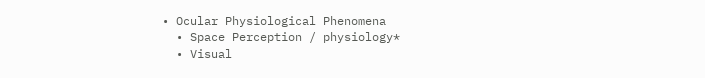• Ocular Physiological Phenomena
  • Space Perception / physiology*
  • Visual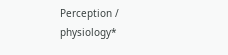Perception / physiology*